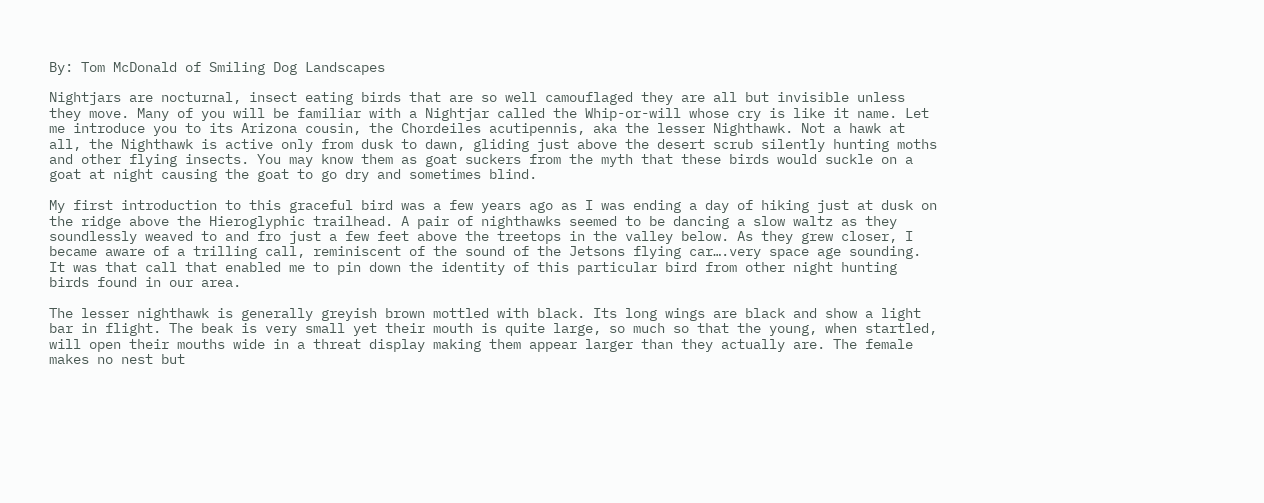By: Tom McDonald of Smiling Dog Landscapes

Nightjars are nocturnal, insect eating birds that are so well camouflaged they are all but invisible unless they move. Many of you will be familiar with a Nightjar called the Whip-or-will whose cry is like it name. Let me introduce you to its Arizona cousin, the Chordeiles acutipennis, aka the lesser Nighthawk. Not a hawk at all, the Nighthawk is active only from dusk to dawn, gliding just above the desert scrub silently hunting moths and other flying insects. You may know them as goat suckers from the myth that these birds would suckle on a goat at night causing the goat to go dry and sometimes blind.

My first introduction to this graceful bird was a few years ago as I was ending a day of hiking just at dusk on the ridge above the Hieroglyphic trailhead. A pair of nighthawks seemed to be dancing a slow waltz as they soundlessly weaved to and fro just a few feet above the treetops in the valley below. As they grew closer, I became aware of a trilling call, reminiscent of the sound of the Jetsons flying car….very space age sounding. It was that call that enabled me to pin down the identity of this particular bird from other night hunting birds found in our area.

The lesser nighthawk is generally greyish brown mottled with black. Its long wings are black and show a light bar in flight. The beak is very small yet their mouth is quite large, so much so that the young, when startled, will open their mouths wide in a threat display making them appear larger than they actually are. The female makes no nest but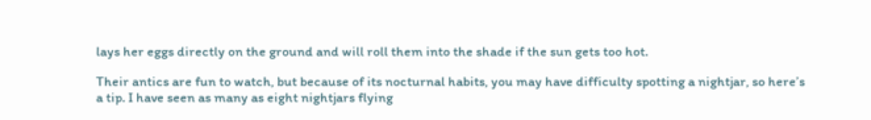lays her eggs directly on the ground and will roll them into the shade if the sun gets too hot.

Their antics are fun to watch, but because of its nocturnal habits, you may have difficulty spotting a nightjar, so here’s a tip. I have seen as many as eight nightjars flying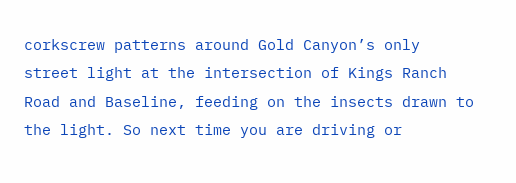corkscrew patterns around Gold Canyon’s only street light at the intersection of Kings Ranch Road and Baseline, feeding on the insects drawn to the light. So next time you are driving or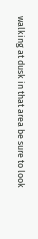walking at dusk in that area be sure to look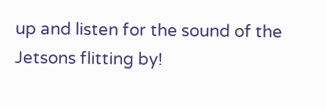up and listen for the sound of the Jetsons flitting by!